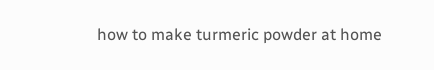how to make turmeric powder at home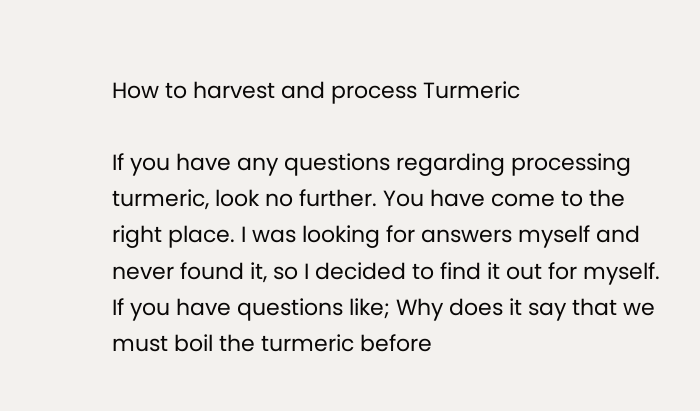How to harvest and process Turmeric

If you have any questions regarding processing turmeric, look no further. You have come to the right place. I was looking for answers myself and never found it, so I decided to find it out for myself. If you have questions like; Why does it say that we must boil the turmeric before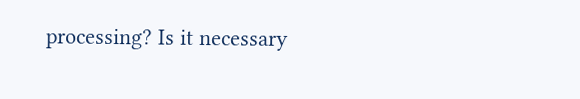processing? Is it necessary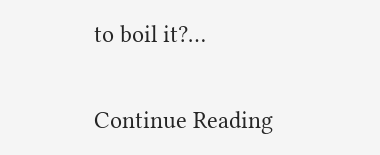to boil it?…

Continue Reading